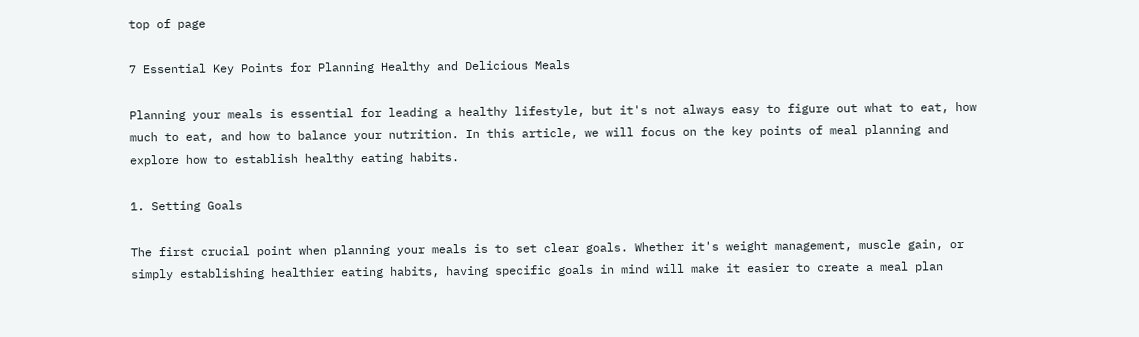top of page

7 Essential Key Points for Planning Healthy and Delicious Meals

Planning your meals is essential for leading a healthy lifestyle, but it's not always easy to figure out what to eat, how much to eat, and how to balance your nutrition. In this article, we will focus on the key points of meal planning and explore how to establish healthy eating habits.

1. Setting Goals

The first crucial point when planning your meals is to set clear goals. Whether it's weight management, muscle gain, or simply establishing healthier eating habits, having specific goals in mind will make it easier to create a meal plan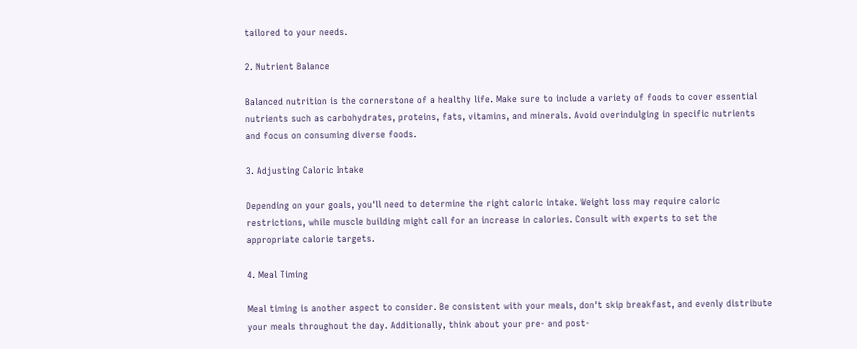tailored to your needs.

2. Nutrient Balance

Balanced nutrition is the cornerstone of a healthy life. Make sure to include a variety of foods to cover essential nutrients such as carbohydrates, proteins, fats, vitamins, and minerals. Avoid overindulging in specific nutrients and focus on consuming diverse foods.

3. Adjusting Caloric Intake

Depending on your goals, you'll need to determine the right caloric intake. Weight loss may require caloric restrictions, while muscle building might call for an increase in calories. Consult with experts to set the appropriate calorie targets.

4. Meal Timing

Meal timing is another aspect to consider. Be consistent with your meals, don't skip breakfast, and evenly distribute your meals throughout the day. Additionally, think about your pre- and post-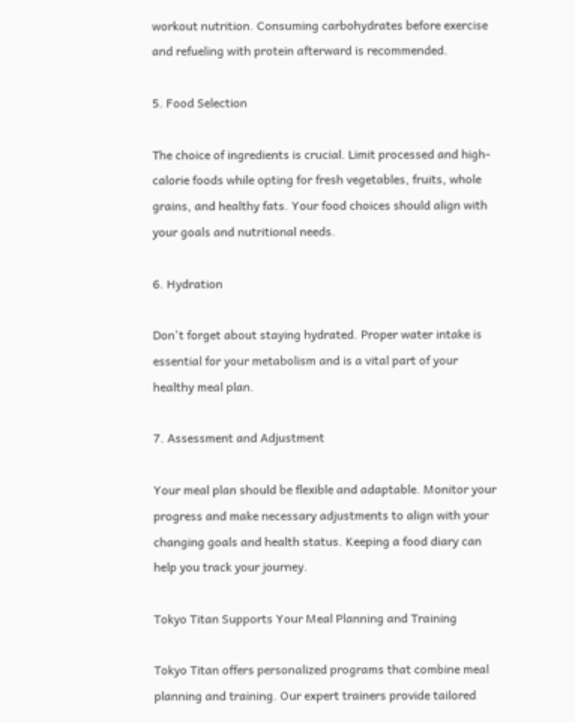workout nutrition. Consuming carbohydrates before exercise and refueling with protein afterward is recommended.

5. Food Selection

The choice of ingredients is crucial. Limit processed and high-calorie foods while opting for fresh vegetables, fruits, whole grains, and healthy fats. Your food choices should align with your goals and nutritional needs.

6. Hydration

Don't forget about staying hydrated. Proper water intake is essential for your metabolism and is a vital part of your healthy meal plan.

7. Assessment and Adjustment

Your meal plan should be flexible and adaptable. Monitor your progress and make necessary adjustments to align with your changing goals and health status. Keeping a food diary can help you track your journey.

Tokyo Titan Supports Your Meal Planning and Training

Tokyo Titan offers personalized programs that combine meal planning and training. Our expert trainers provide tailored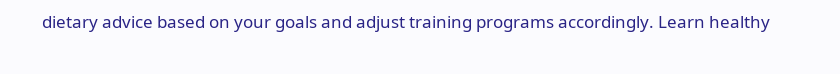dietary advice based on your goals and adjust training programs accordingly. Learn healthy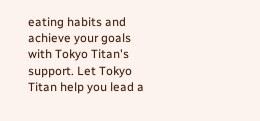eating habits and achieve your goals with Tokyo Titan's support. Let Tokyo Titan help you lead a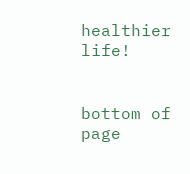healthier life!


bottom of page